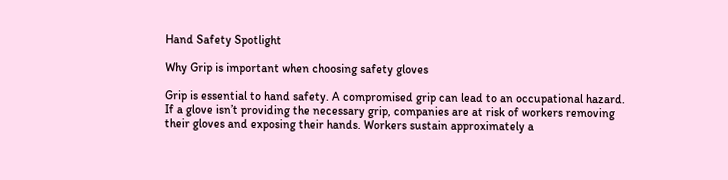Hand Safety Spotlight

Why Grip is important when choosing safety gloves

Grip is essential to hand safety. A compromised grip can lead to an occupational hazard. If a glove isn’t providing the necessary grip, companies are at risk of workers removing their gloves and exposing their hands. Workers sustain approximately a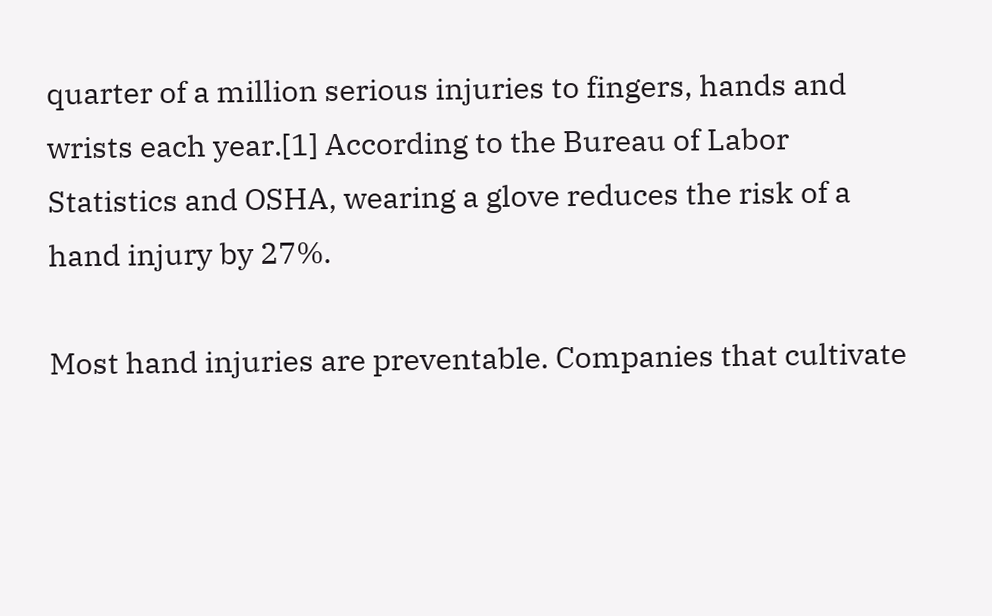quarter of a million serious injuries to fingers, hands and wrists each year.[1] According to the Bureau of Labor Statistics and OSHA, wearing a glove reduces the risk of a hand injury by 27%.

Most hand injuries are preventable. Companies that cultivate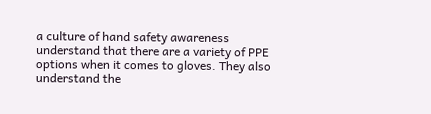a culture of hand safety awareness understand that there are a variety of PPE options when it comes to gloves. They also understand the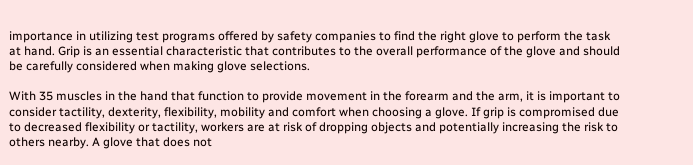importance in utilizing test programs offered by safety companies to find the right glove to perform the task at hand. Grip is an essential characteristic that contributes to the overall performance of the glove and should be carefully considered when making glove selections.

With 35 muscles in the hand that function to provide movement in the forearm and the arm, it is important to consider tactility, dexterity, flexibility, mobility and comfort when choosing a glove. If grip is compromised due to decreased flexibility or tactility, workers are at risk of dropping objects and potentially increasing the risk to others nearby. A glove that does not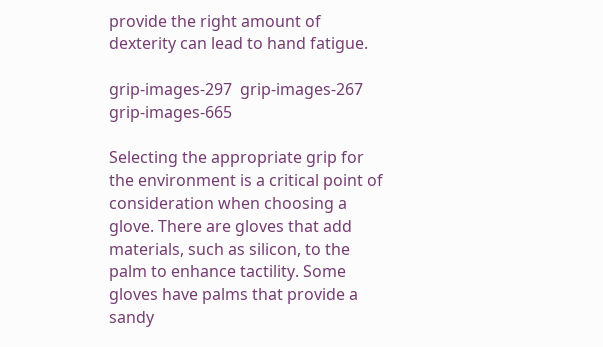provide the right amount of dexterity can lead to hand fatigue.

grip-images-297  grip-images-267  grip-images-665

Selecting the appropriate grip for the environment is a critical point of consideration when choosing a glove. There are gloves that add materials, such as silicon, to the palm to enhance tactility. Some gloves have palms that provide a sandy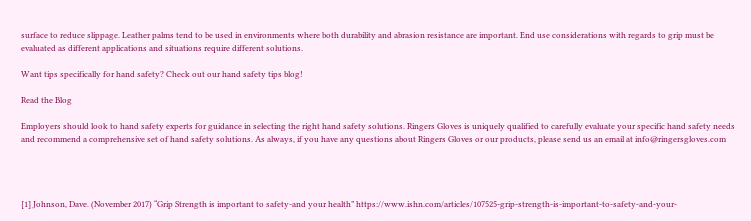surface to reduce slippage. Leather palms tend to be used in environments where both durability and abrasion resistance are important. End use considerations with regards to grip must be evaluated as different applications and situations require different solutions.

Want tips specifically for hand safety? Check out our hand safety tips blog!

Read the Blog

Employers should look to hand safety experts for guidance in selecting the right hand safety solutions. Ringers Gloves is uniquely qualified to carefully evaluate your specific hand safety needs and recommend a comprehensive set of hand safety solutions. As always, if you have any questions about Ringers Gloves or our products, please send us an email at info@ringersgloves.com




[1] Johnson, Dave. (November 2017) “Grip Strength is important to safety-and your health” https://www.ishn.com/articles/107525-grip-strength-is-important-to-safety-and-your-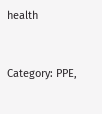health


Category: PPE,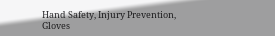Hand Safety, Injury Prevention, Gloves